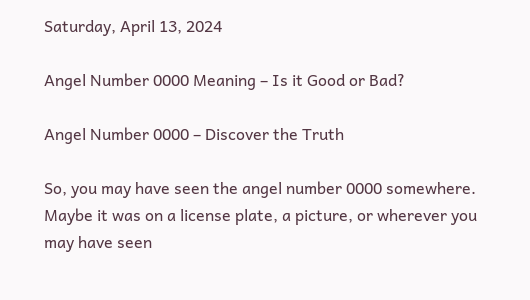Saturday, April 13, 2024

Angel Number 0000 Meaning – Is it Good or Bad?

Angel Number 0000 – Discover the Truth

So, you may have seen the angel number 0000 somewhere. Maybe it was on a license plate, a picture, or wherever you may have seen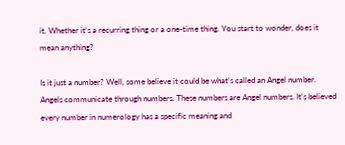it. Whether it’s a recurring thing or a one-time thing. You start to wonder, does it mean anything?

Is it just a number? Well, some believe it could be what’s called an Angel number. Angels communicate through numbers. These numbers are Angel numbers. It’s believed every number in numerology has a specific meaning and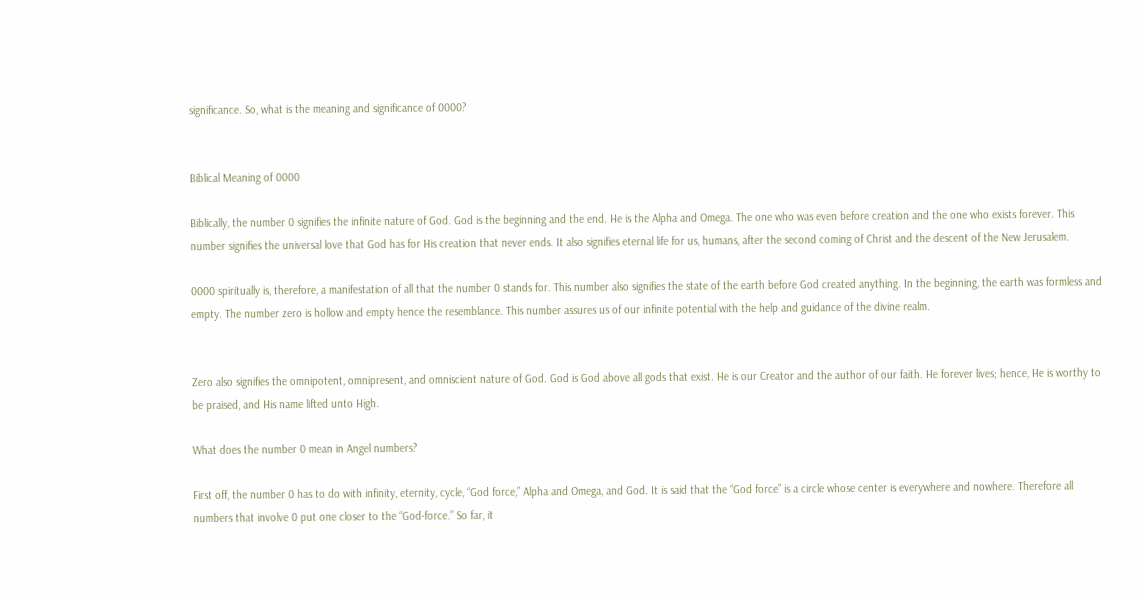significance. So, what is the meaning and significance of 0000?


Biblical Meaning of 0000

Biblically, the number 0 signifies the infinite nature of God. God is the beginning and the end. He is the Alpha and Omega. The one who was even before creation and the one who exists forever. This number signifies the universal love that God has for His creation that never ends. It also signifies eternal life for us, humans, after the second coming of Christ and the descent of the New Jerusalem.

0000 spiritually is, therefore, a manifestation of all that the number 0 stands for. This number also signifies the state of the earth before God created anything. In the beginning, the earth was formless and empty. The number zero is hollow and empty hence the resemblance. This number assures us of our infinite potential with the help and guidance of the divine realm.


Zero also signifies the omnipotent, omnipresent, and omniscient nature of God. God is God above all gods that exist. He is our Creator and the author of our faith. He forever lives; hence, He is worthy to be praised, and His name lifted unto High.

What does the number 0 mean in Angel numbers?

First off, the number 0 has to do with infinity, eternity, cycle, “God force,” Alpha and Omega, and God. It is said that the “God force” is a circle whose center is everywhere and nowhere. Therefore all numbers that involve 0 put one closer to the “God-force.” So far, it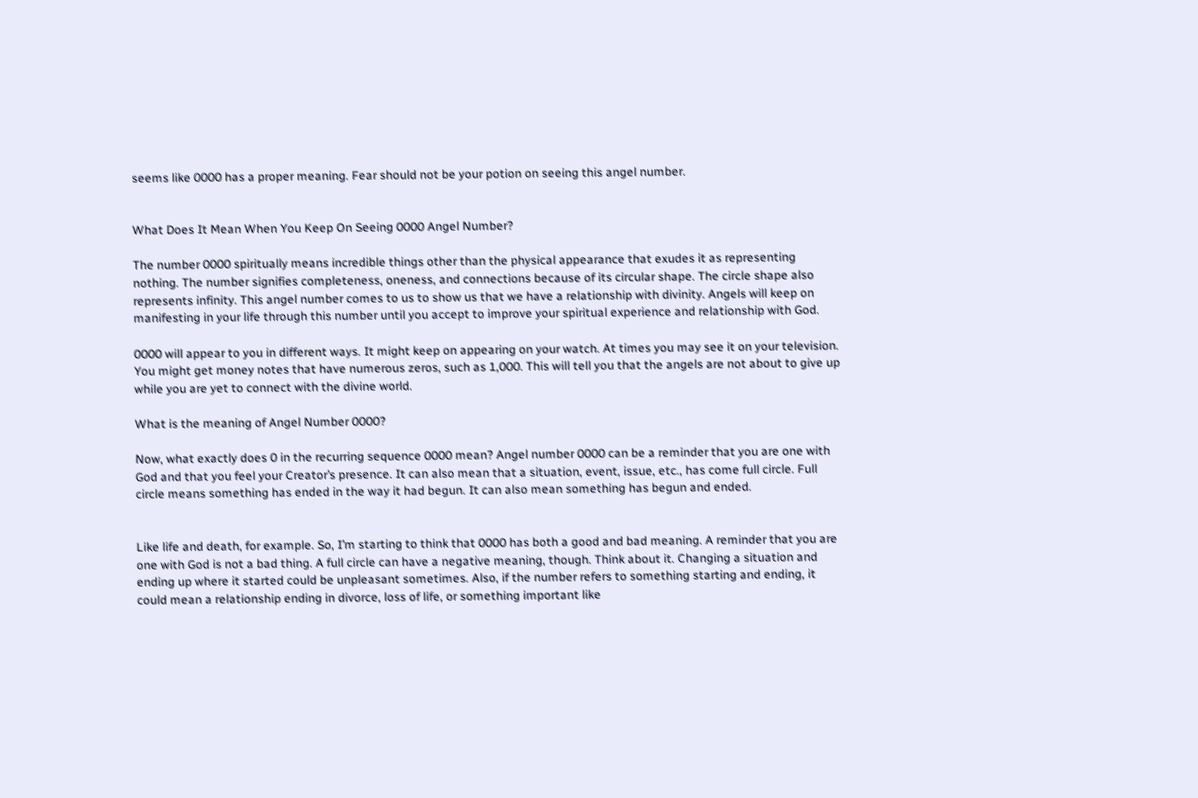seems like 0000 has a proper meaning. Fear should not be your potion on seeing this angel number.


What Does It Mean When You Keep On Seeing 0000 Angel Number?

The number 0000 spiritually means incredible things other than the physical appearance that exudes it as representing nothing. The number signifies completeness, oneness, and connections because of its circular shape. The circle shape also represents infinity. This angel number comes to us to show us that we have a relationship with divinity. Angels will keep on manifesting in your life through this number until you accept to improve your spiritual experience and relationship with God.

0000 will appear to you in different ways. It might keep on appearing on your watch. At times you may see it on your television. You might get money notes that have numerous zeros, such as 1,000. This will tell you that the angels are not about to give up while you are yet to connect with the divine world.

What is the meaning of Angel Number 0000?

Now, what exactly does 0 in the recurring sequence 0000 mean? Angel number 0000 can be a reminder that you are one with God and that you feel your Creator’s presence. It can also mean that a situation, event, issue, etc., has come full circle. Full circle means something has ended in the way it had begun. It can also mean something has begun and ended.


Like life and death, for example. So, I’m starting to think that 0000 has both a good and bad meaning. A reminder that you are one with God is not a bad thing. A full circle can have a negative meaning, though. Think about it. Changing a situation and ending up where it started could be unpleasant sometimes. Also, if the number refers to something starting and ending, it could mean a relationship ending in divorce, loss of life, or something important like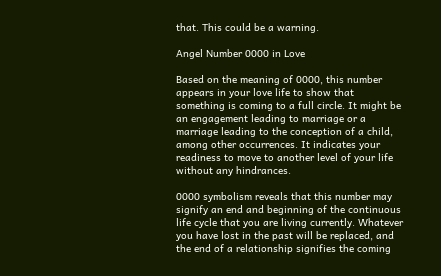that. This could be a warning.

Angel Number 0000 in Love

Based on the meaning of 0000, this number appears in your love life to show that something is coming to a full circle. It might be an engagement leading to marriage or a marriage leading to the conception of a child, among other occurrences. It indicates your readiness to move to another level of your life without any hindrances.

0000 symbolism reveals that this number may signify an end and beginning of the continuous life cycle that you are living currently. Whatever you have lost in the past will be replaced, and the end of a relationship signifies the coming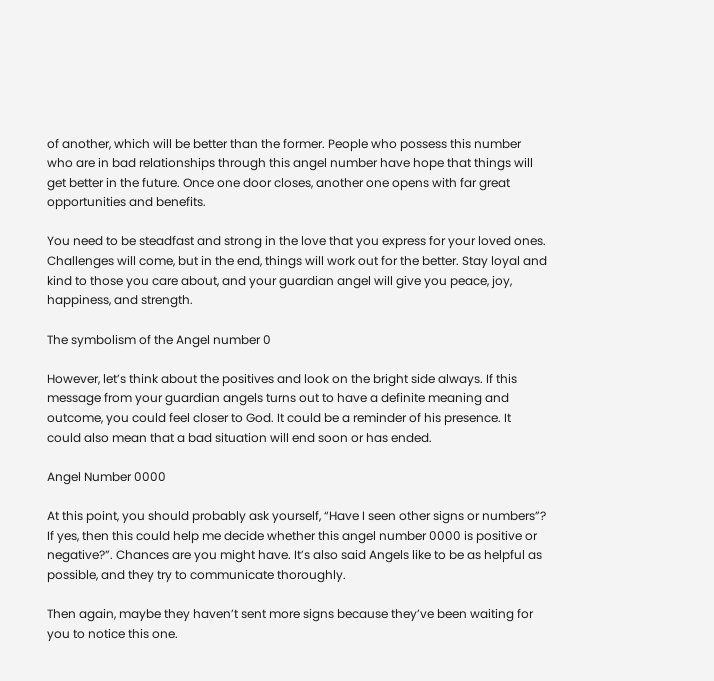of another, which will be better than the former. People who possess this number who are in bad relationships through this angel number have hope that things will get better in the future. Once one door closes, another one opens with far great opportunities and benefits.

You need to be steadfast and strong in the love that you express for your loved ones. Challenges will come, but in the end, things will work out for the better. Stay loyal and kind to those you care about, and your guardian angel will give you peace, joy, happiness, and strength.

The symbolism of the Angel number 0

However, let’s think about the positives and look on the bright side always. If this message from your guardian angels turns out to have a definite meaning and outcome, you could feel closer to God. It could be a reminder of his presence. It could also mean that a bad situation will end soon or has ended.

Angel Number 0000

At this point, you should probably ask yourself, “Have I seen other signs or numbers”? If yes, then this could help me decide whether this angel number 0000 is positive or negative?”. Chances are you might have. It’s also said Angels like to be as helpful as possible, and they try to communicate thoroughly.

Then again, maybe they haven’t sent more signs because they’ve been waiting for you to notice this one.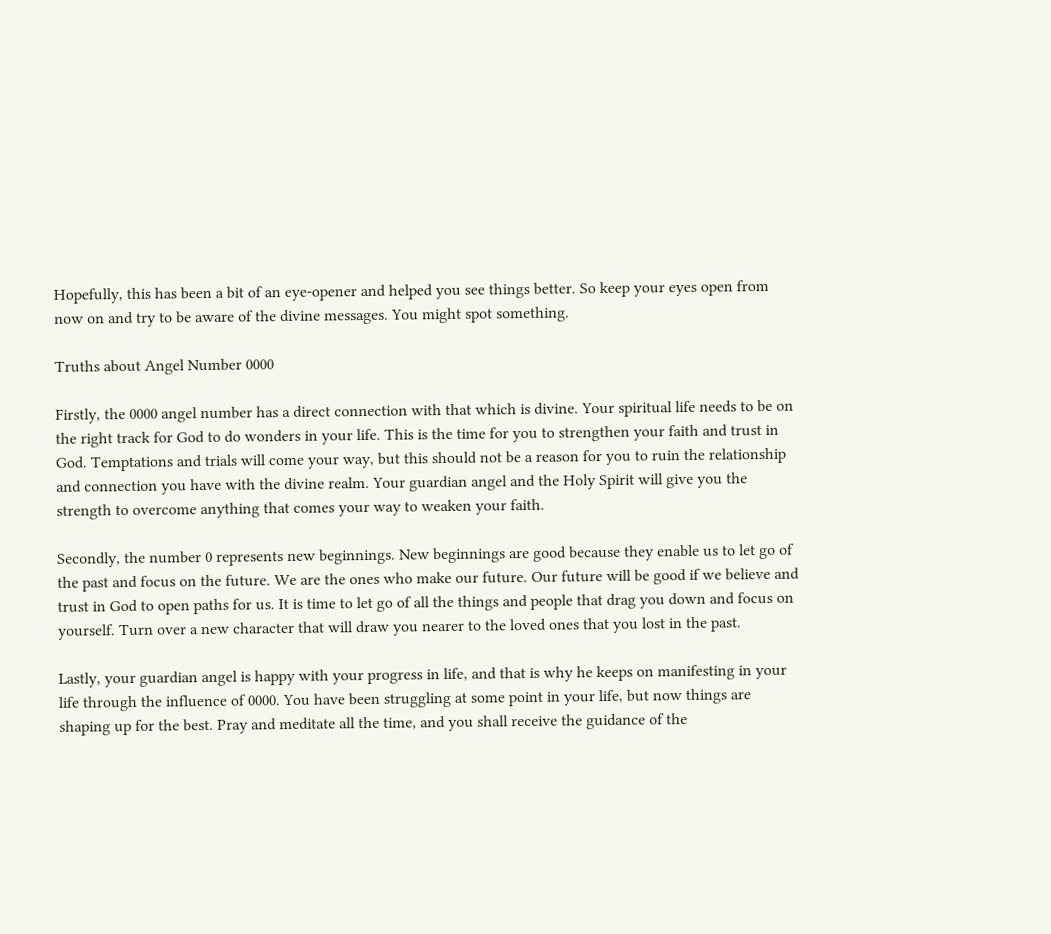Hopefully, this has been a bit of an eye-opener and helped you see things better. So keep your eyes open from now on and try to be aware of the divine messages. You might spot something.

Truths about Angel Number 0000

Firstly, the 0000 angel number has a direct connection with that which is divine. Your spiritual life needs to be on the right track for God to do wonders in your life. This is the time for you to strengthen your faith and trust in God. Temptations and trials will come your way, but this should not be a reason for you to ruin the relationship and connection you have with the divine realm. Your guardian angel and the Holy Spirit will give you the strength to overcome anything that comes your way to weaken your faith.

Secondly, the number 0 represents new beginnings. New beginnings are good because they enable us to let go of the past and focus on the future. We are the ones who make our future. Our future will be good if we believe and trust in God to open paths for us. It is time to let go of all the things and people that drag you down and focus on yourself. Turn over a new character that will draw you nearer to the loved ones that you lost in the past.

Lastly, your guardian angel is happy with your progress in life, and that is why he keeps on manifesting in your life through the influence of 0000. You have been struggling at some point in your life, but now things are shaping up for the best. Pray and meditate all the time, and you shall receive the guidance of the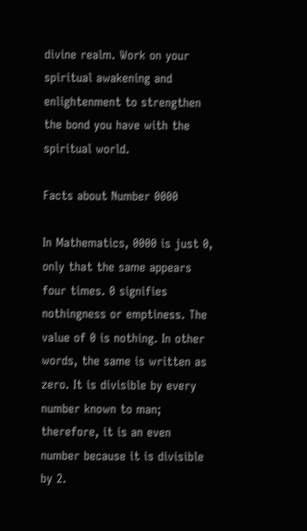divine realm. Work on your spiritual awakening and enlightenment to strengthen the bond you have with the spiritual world.

Facts about Number 0000

In Mathematics, 0000 is just 0, only that the same appears four times. 0 signifies nothingness or emptiness. The value of 0 is nothing. In other words, the same is written as zero. It is divisible by every number known to man; therefore, it is an even number because it is divisible by 2.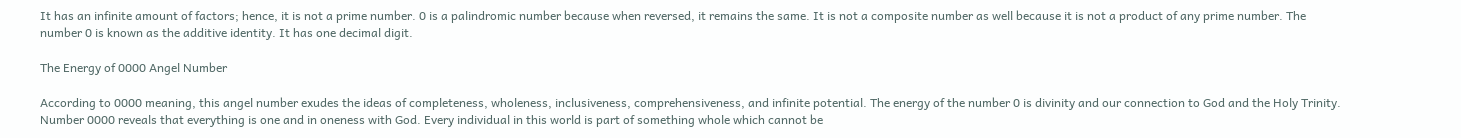It has an infinite amount of factors; hence, it is not a prime number. 0 is a palindromic number because when reversed, it remains the same. It is not a composite number as well because it is not a product of any prime number. The number 0 is known as the additive identity. It has one decimal digit.

The Energy of 0000 Angel Number

According to 0000 meaning, this angel number exudes the ideas of completeness, wholeness, inclusiveness, comprehensiveness, and infinite potential. The energy of the number 0 is divinity and our connection to God and the Holy Trinity. Number 0000 reveals that everything is one and in oneness with God. Every individual in this world is part of something whole which cannot be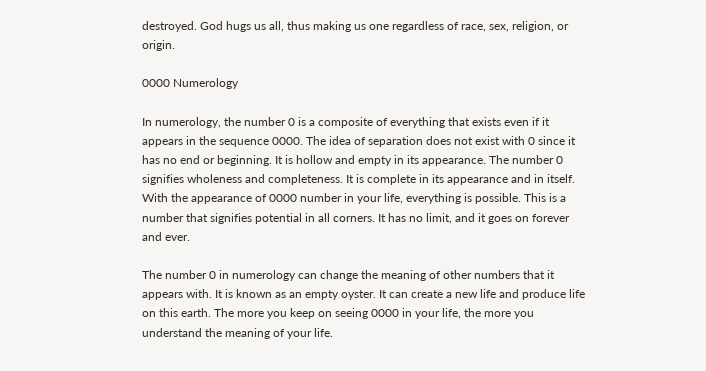destroyed. God hugs us all, thus making us one regardless of race, sex, religion, or origin.

0000 Numerology

In numerology, the number 0 is a composite of everything that exists even if it appears in the sequence 0000. The idea of separation does not exist with 0 since it has no end or beginning. It is hollow and empty in its appearance. The number 0 signifies wholeness and completeness. It is complete in its appearance and in itself. With the appearance of 0000 number in your life, everything is possible. This is a number that signifies potential in all corners. It has no limit, and it goes on forever and ever.

The number 0 in numerology can change the meaning of other numbers that it appears with. It is known as an empty oyster. It can create a new life and produce life on this earth. The more you keep on seeing 0000 in your life, the more you understand the meaning of your life.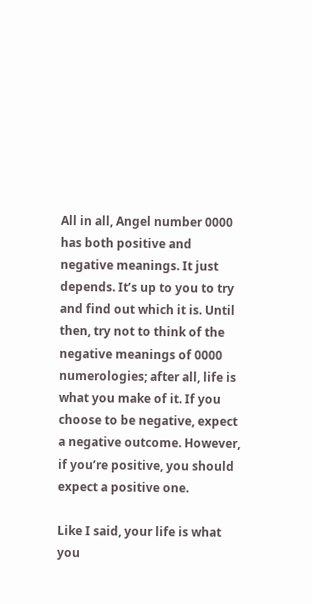All in all, Angel number 0000 has both positive and negative meanings. It just depends. It’s up to you to try and find out which it is. Until then, try not to think of the negative meanings of 0000 numerologies; after all, life is what you make of it. If you choose to be negative, expect a negative outcome. However, if you’re positive, you should expect a positive one.

Like I said, your life is what you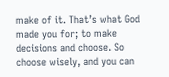make of it. That’s what God made you for; to make decisions and choose. So choose wisely, and you can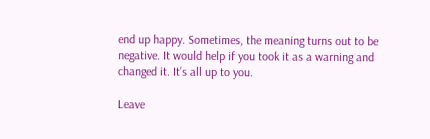end up happy. Sometimes, the meaning turns out to be negative. It would help if you took it as a warning and changed it. It’s all up to you.

Leave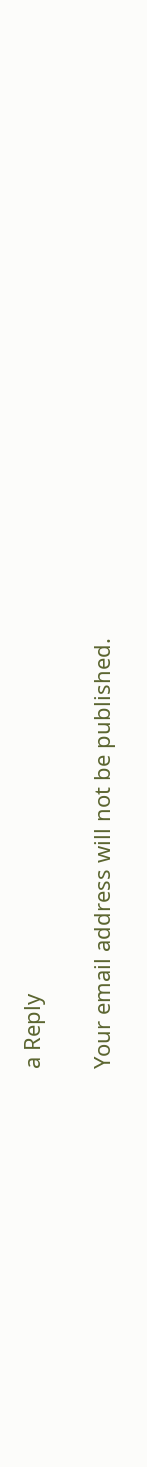a Reply

Your email address will not be published.